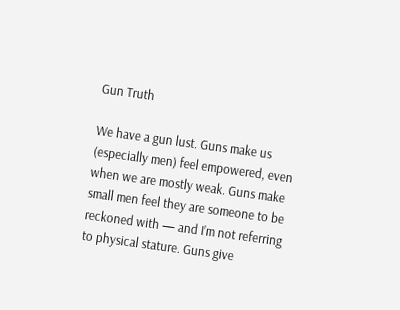Gun Truth

We have a gun lust. Guns make us (especially men) feel empowered, even when we are mostly weak. Guns make small men feel they are someone to be reckoned with — and I’m not referring to physical stature. Guns give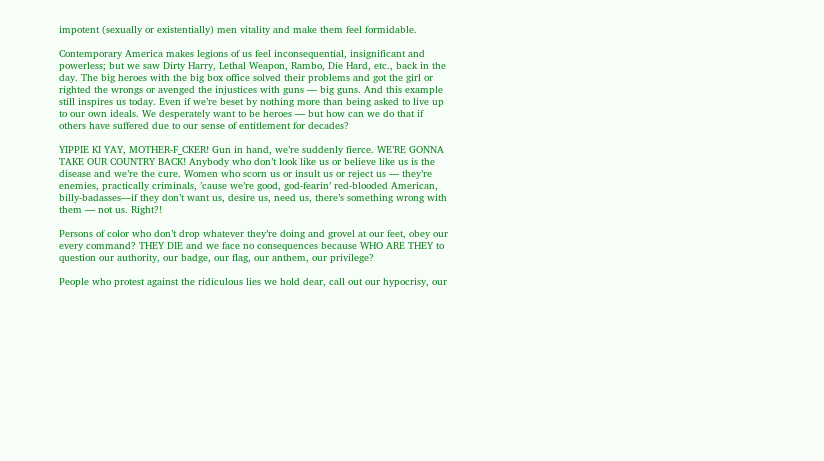impotent (sexually or existentially) men vitality and make them feel formidable.

Contemporary America makes legions of us feel inconsequential, insignificant and powerless; but we saw Dirty Harry, Lethal Weapon, Rambo, Die Hard, etc., back in the day. The big heroes with the big box office solved their problems and got the girl or righted the wrongs or avenged the injustices with guns — big guns. And this example still inspires us today. Even if we’re beset by nothing more than being asked to live up to our own ideals. We desperately want to be heroes — but how can we do that if others have suffered due to our sense of entitlement for decades?

YIPPIE KI YAY, MOTHER-F_CKER! Gun in hand, we’re suddenly fierce. WE’RE GONNA TAKE OUR COUNTRY BACK! Anybody who don’t look like us or believe like us is the disease and we’re the cure. Women who scorn us or insult us or reject us — they’re enemies, practically criminals, ’cause we’re good, god-fearin’ red-blooded American, billy-badasses—if they don’t want us, desire us, need us, there’s something wrong with them — not us. Right?!

Persons of color who don’t drop whatever they’re doing and grovel at our feet, obey our every command? THEY DIE and we face no consequences because WHO ARE THEY to question our authority, our badge, our flag, our anthem, our privilege?

People who protest against the ridiculous lies we hold dear, call out our hypocrisy, our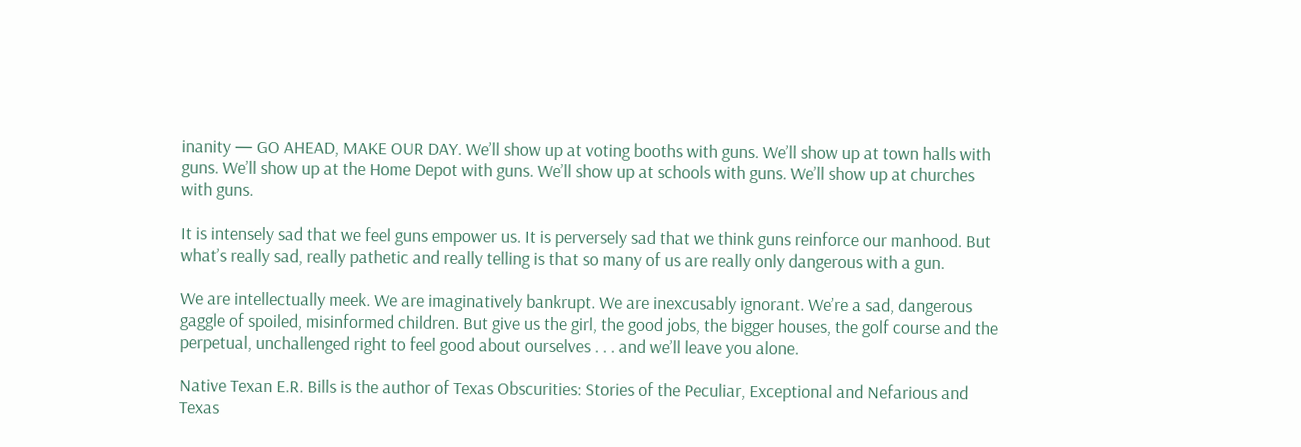inanity — GO AHEAD, MAKE OUR DAY. We’ll show up at voting booths with guns. We’ll show up at town halls with guns. We’ll show up at the Home Depot with guns. We’ll show up at schools with guns. We’ll show up at churches with guns.

It is intensely sad that we feel guns empower us. It is perversely sad that we think guns reinforce our manhood. But what’s really sad, really pathetic and really telling is that so many of us are really only dangerous with a gun.

We are intellectually meek. We are imaginatively bankrupt. We are inexcusably ignorant. We’re a sad, dangerous gaggle of spoiled, misinformed children. But give us the girl, the good jobs, the bigger houses, the golf course and the perpetual, unchallenged right to feel good about ourselves . . . and we’ll leave you alone.

Native Texan E.R. Bills is the author of Texas Obscurities: Stories of the Peculiar, Exceptional and Nefarious and Texas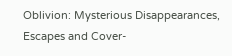Oblivion: Mysterious Disappearances, Escapes and Cover-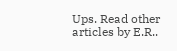Ups. Read other articles by E.R..